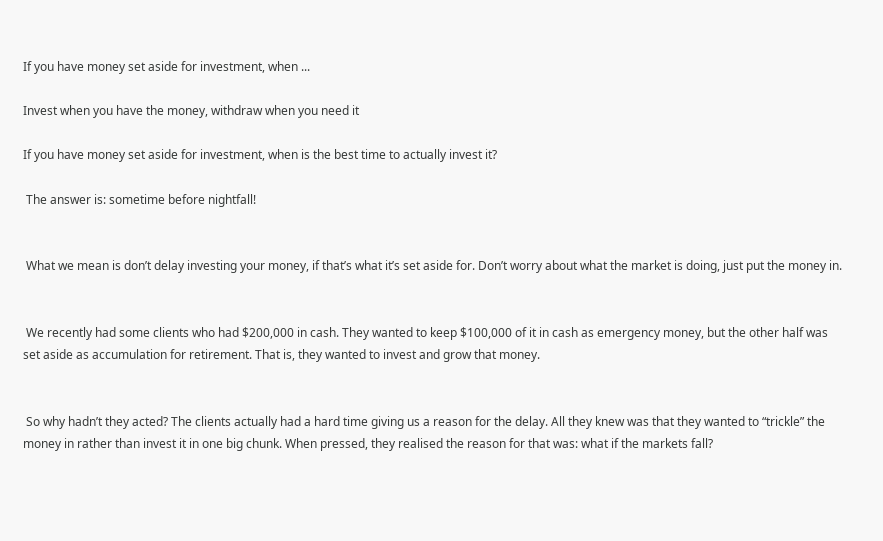If you have money set aside for investment, when ...

Invest when you have the money, withdraw when you need it

If you have money set aside for investment, when is the best time to actually invest it?

 The answer is: sometime before nightfall!


 What we mean is don’t delay investing your money, if that’s what it’s set aside for. Don’t worry about what the market is doing, just put the money in.


 We recently had some clients who had $200,000 in cash. They wanted to keep $100,000 of it in cash as emergency money, but the other half was set aside as accumulation for retirement. That is, they wanted to invest and grow that money.


 So why hadn’t they acted? The clients actually had a hard time giving us a reason for the delay. All they knew was that they wanted to “trickle” the money in rather than invest it in one big chunk. When pressed, they realised the reason for that was: what if the markets fall?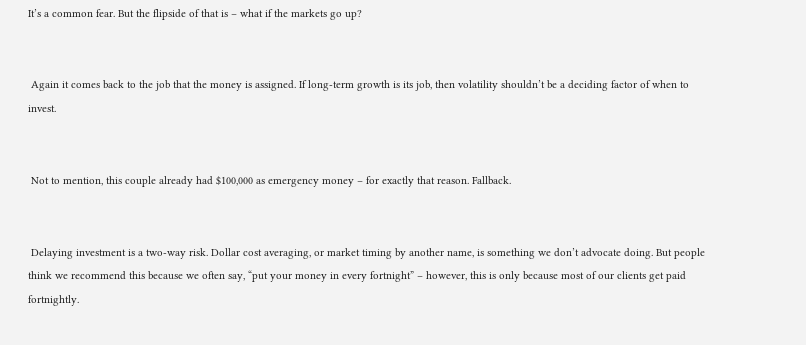It’s a common fear. But the flipside of that is – what if the markets go up?


 Again it comes back to the job that the money is assigned. If long-term growth is its job, then volatility shouldn’t be a deciding factor of when to invest.


 Not to mention, this couple already had $100,000 as emergency money – for exactly that reason. Fallback.


 Delaying investment is a two-way risk. Dollar cost averaging, or market timing by another name, is something we don’t advocate doing. But people think we recommend this because we often say, “put your money in every fortnight” – however, this is only because most of our clients get paid fortnightly.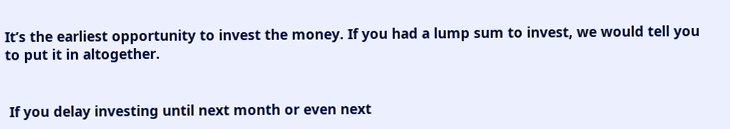It’s the earliest opportunity to invest the money. If you had a lump sum to invest, we would tell you to put it in altogether.


 If you delay investing until next month or even next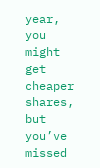year, you might get cheaper shares, but you’ve missed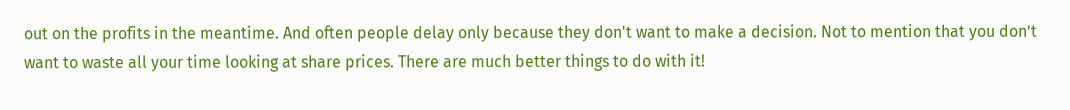out on the profits in the meantime. And often people delay only because they don't want to make a decision. Not to mention that you don’t want to waste all your time looking at share prices. There are much better things to do with it!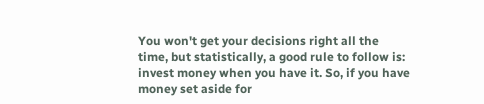You won't get your decisions right all the time, but statistically, a good rule to follow is: invest money when you have it. So, if you have money set aside for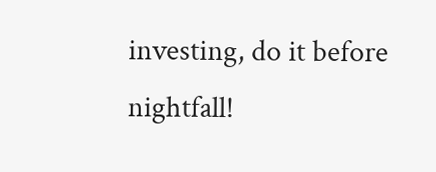investing, do it before nightfall!